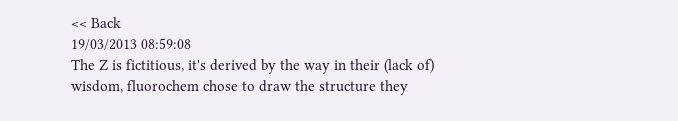<< Back
19/03/2013 08:59:08
The Z is fictitious, it's derived by the way in their (lack of) wisdom, fluorochem chose to draw the structure they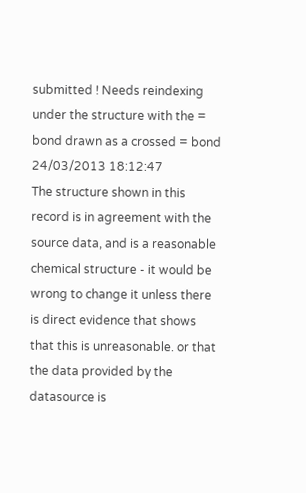submitted ! Needs reindexing under the structure with the = bond drawn as a crossed = bond
24/03/2013 18:12:47
The structure shown in this record is in agreement with the source data, and is a reasonable chemical structure - it would be wrong to change it unless there is direct evidence that shows that this is unreasonable. or that the data provided by the datasource is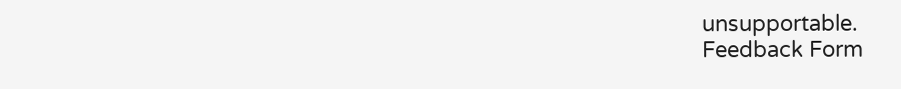unsupportable.
Feedback Form